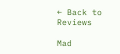← Back to Reviews

Mad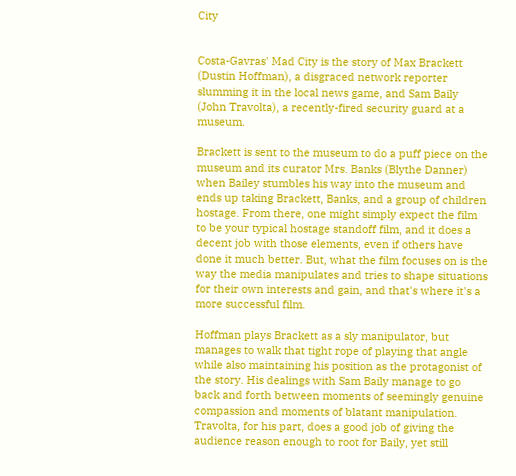City


Costa-Gavras' Mad City is the story of Max Brackett (Dustin Hoffman), a disgraced network reporter slumming it in the local news game, and Sam Baily (John Travolta), a recently-fired security guard at a museum.

Brackett is sent to the museum to do a puff piece on the museum and its curator Mrs. Banks (Blythe Danner) when Bailey stumbles his way into the museum and ends up taking Brackett, Banks, and a group of children hostage. From there, one might simply expect the film to be your typical hostage standoff film, and it does a decent job with those elements, even if others have done it much better. But, what the film focuses on is the way the media manipulates and tries to shape situations for their own interests and gain, and that's where it's a more successful film.

Hoffman plays Brackett as a sly manipulator, but manages to walk that tight rope of playing that angle while also maintaining his position as the protagonist of the story. His dealings with Sam Baily manage to go back and forth between moments of seemingly genuine compassion and moments of blatant manipulation. Travolta, for his part, does a good job of giving the audience reason enough to root for Baily, yet still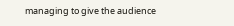managing to give the audience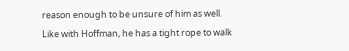reason enough to be unsure of him as well. Like with Hoffman, he has a tight rope to walk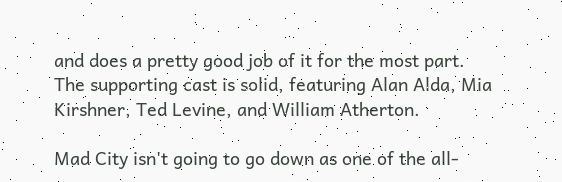and does a pretty good job of it for the most part. The supporting cast is solid, featuring Alan Alda, Mia Kirshner, Ted Levine, and William Atherton.

Mad City isn't going to go down as one of the all-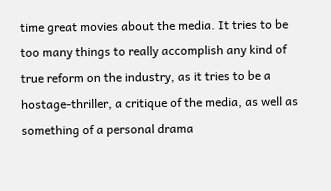time great movies about the media. It tries to be too many things to really accomplish any kind of true reform on the industry, as it tries to be a hostage-thriller, a critique of the media, as well as something of a personal drama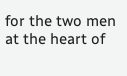for the two men at the heart of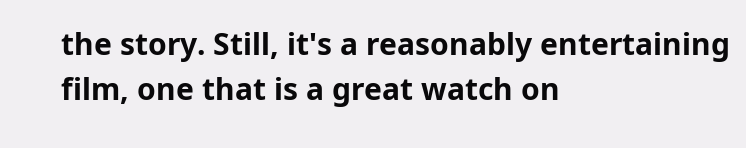the story. Still, it's a reasonably entertaining film, one that is a great watch on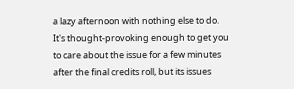a lazy afternoon with nothing else to do. It's thought-provoking enough to get you to care about the issue for a few minutes after the final credits roll, but its issues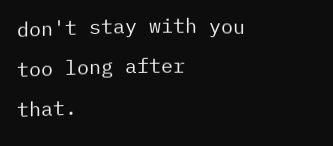don't stay with you too long after that.